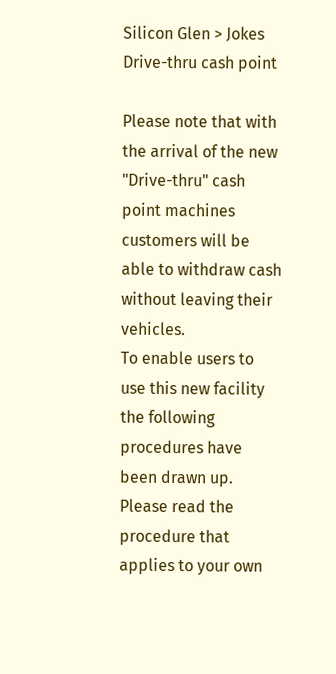Silicon Glen > Jokes
Drive-thru cash point

Please note that with the arrival of the new "Drive-thru" cash point machines customers will be able to withdraw cash without leaving their vehicles.
To enable users to use this new facility the following procedures have been drawn up. Please read the procedure that applies to your own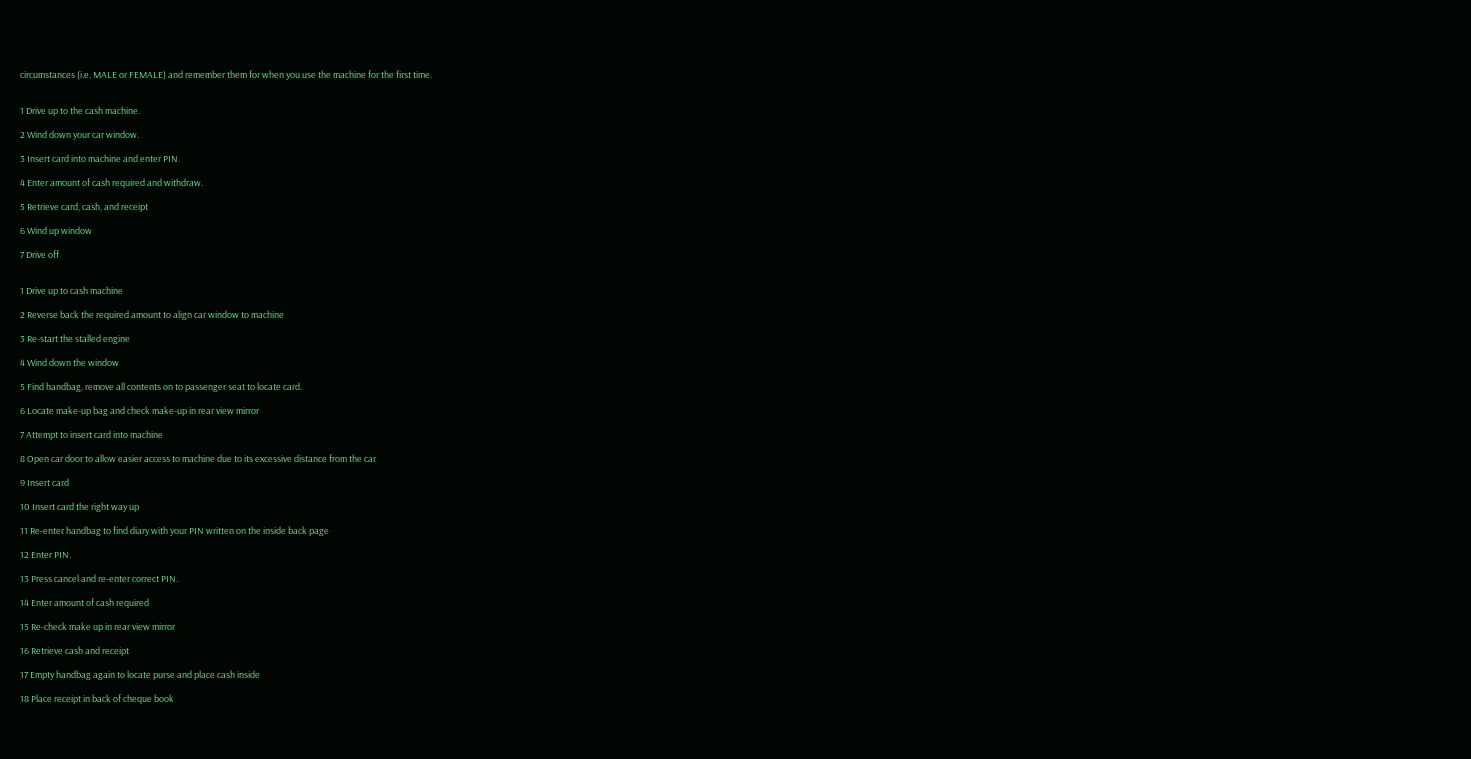circumstances (i.e. MALE or FEMALE) and remember them for when you use the machine for the first time.


1 Drive up to the cash machine.

2 Wind down your car window.

3 Insert card into machine and enter PIN.

4 Enter amount of cash required and withdraw.

5 Retrieve card, cash, and receipt

6 Wind up window

7 Drive off


1 Drive up to cash machine

2 Reverse back the required amount to align car window to machine

3 Re-start the stalled engine

4 Wind down the window

5 Find handbag, remove all contents on to passenger seat to locate card.

6 Locate make-up bag and check make-up in rear view mirror

7 Attempt to insert card into machine

8 Open car door to allow easier access to machine due to its excessive distance from the car

9 Insert card

10 Insert card the right way up

11 Re-enter handbag to find diary with your PIN written on the inside back page

12 Enter PIN.

13 Press cancel and re-enter correct PIN.

14 Enter amount of cash required

15 Re-check make up in rear view mirror

16 Retrieve cash and receipt

17 Empty handbag again to locate purse and place cash inside

18 Place receipt in back of cheque book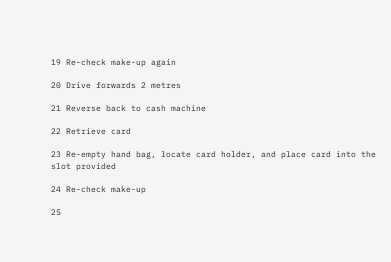19 Re-check make-up again

20 Drive forwards 2 metres

21 Reverse back to cash machine

22 Retrieve card

23 Re-empty hand bag, locate card holder, and place card into the slot provided

24 Re-check make-up

25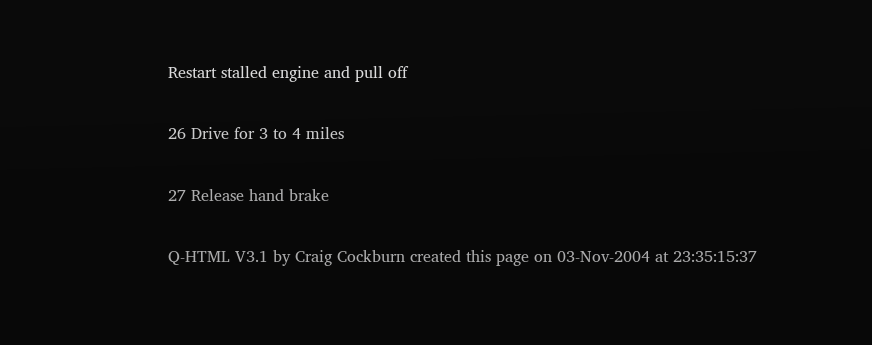Restart stalled engine and pull off

26 Drive for 3 to 4 miles

27 Release hand brake

Q-HTML V3.1 by Craig Cockburn created this page on 03-Nov-2004 at 23:35:15:37